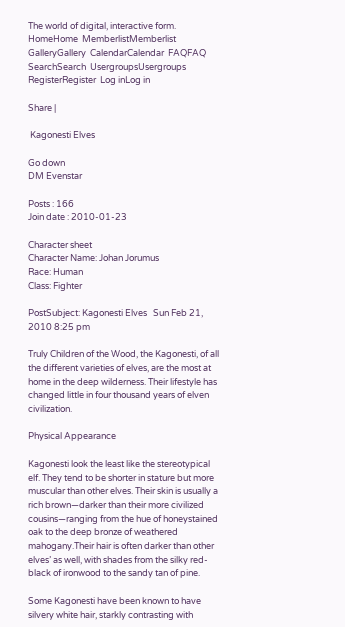The world of digital, interactive form.
HomeHome  MemberlistMemberlist  GalleryGallery  CalendarCalendar  FAQFAQ  SearchSearch  UsergroupsUsergroups  RegisterRegister  Log inLog in

Share |

 Kagonesti Elves

Go down
DM Evenstar

Posts : 166
Join date : 2010-01-23

Character sheet
Character Name: Johan Jorumus
Race: Human
Class: Fighter

PostSubject: Kagonesti Elves   Sun Feb 21, 2010 8:25 pm

Truly Children of the Wood, the Kagonesti, of all the different varieties of elves, are the most at home in the deep wilderness. Their lifestyle has changed little in four thousand years of elven civilization.

Physical Appearance

Kagonesti look the least like the stereotypical elf. They tend to be shorter in stature but more muscular than other elves. Their skin is usually a rich brown—darker than their more civilized cousins—ranging from the hue of honeystained oak to the deep bronze of weathered mahogany.Their hair is often darker than other elves’ as well, with shades from the silky red-black of ironwood to the sandy tan of pine.

Some Kagonesti have been known to have silvery white hair, starkly contrasting with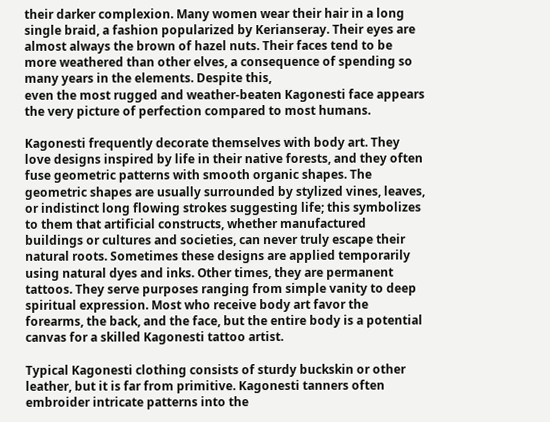their darker complexion. Many women wear their hair in a long single braid, a fashion popularized by Kerianseray. Their eyes are almost always the brown of hazel nuts. Their faces tend to be more weathered than other elves, a consequence of spending so many years in the elements. Despite this,
even the most rugged and weather-beaten Kagonesti face appears the very picture of perfection compared to most humans.

Kagonesti frequently decorate themselves with body art. They love designs inspired by life in their native forests, and they often fuse geometric patterns with smooth organic shapes. The geometric shapes are usually surrounded by stylized vines, leaves, or indistinct long flowing strokes suggesting life; this symbolizes to them that artificial constructs, whether manufactured
buildings or cultures and societies, can never truly escape their natural roots. Sometimes these designs are applied temporarily using natural dyes and inks. Other times, they are permanent tattoos. They serve purposes ranging from simple vanity to deep spiritual expression. Most who receive body art favor the forearms, the back, and the face, but the entire body is a potential canvas for a skilled Kagonesti tattoo artist.

Typical Kagonesti clothing consists of sturdy buckskin or other leather, but it is far from primitive. Kagonesti tanners often embroider intricate patterns into the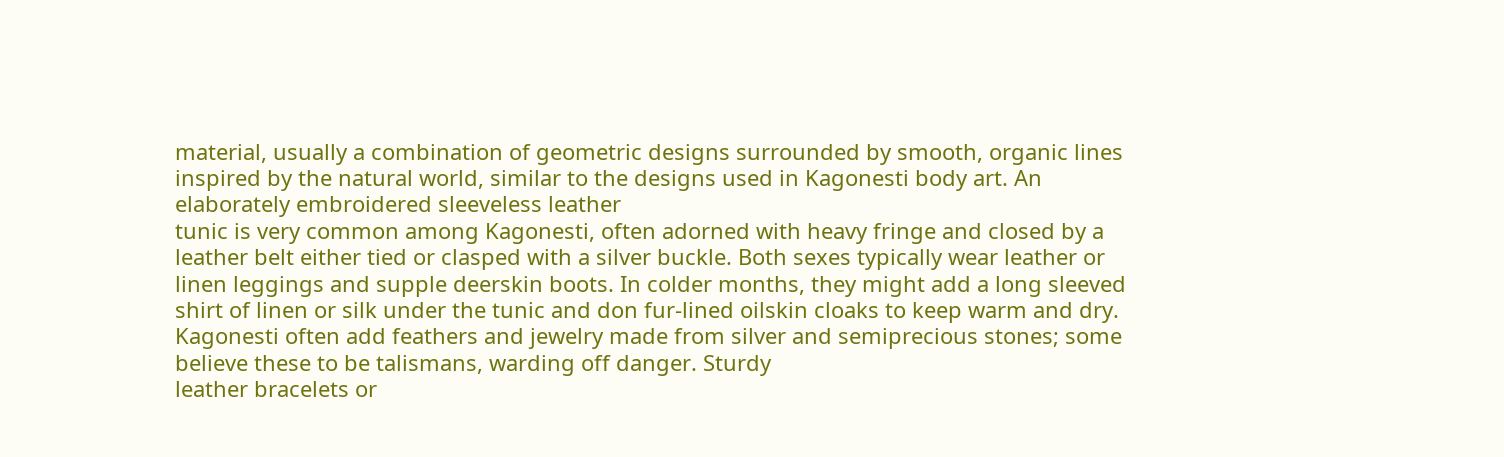material, usually a combination of geometric designs surrounded by smooth, organic lines inspired by the natural world, similar to the designs used in Kagonesti body art. An elaborately embroidered sleeveless leather
tunic is very common among Kagonesti, often adorned with heavy fringe and closed by a leather belt either tied or clasped with a silver buckle. Both sexes typically wear leather or linen leggings and supple deerskin boots. In colder months, they might add a long sleeved shirt of linen or silk under the tunic and don fur-lined oilskin cloaks to keep warm and dry. Kagonesti often add feathers and jewelry made from silver and semiprecious stones; some believe these to be talismans, warding off danger. Sturdy
leather bracelets or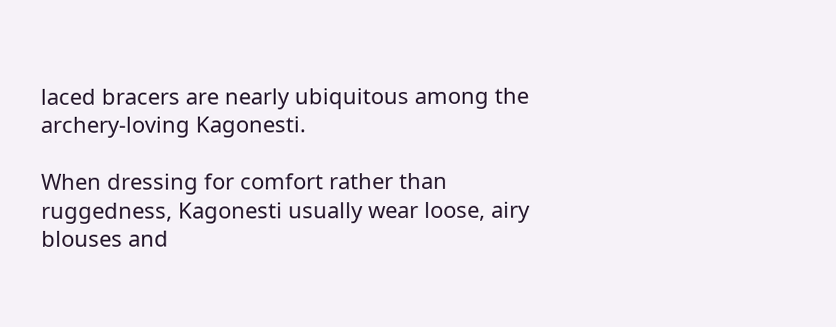laced bracers are nearly ubiquitous among the archery-loving Kagonesti.

When dressing for comfort rather than ruggedness, Kagonesti usually wear loose, airy blouses and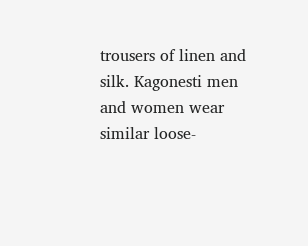trousers of linen and silk. Kagonesti men and women wear similar loose-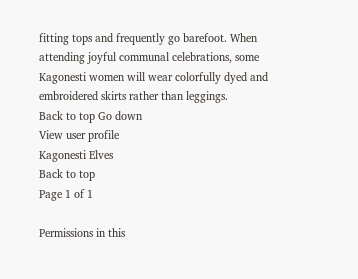fitting tops and frequently go barefoot. When attending joyful communal celebrations, some Kagonesti women will wear colorfully dyed and embroidered skirts rather than leggings.
Back to top Go down
View user profile
Kagonesti Elves
Back to top
Page 1 of 1

Permissions in this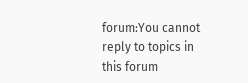forum:You cannot reply to topics in this forum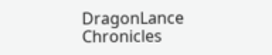DragonLance Chronicles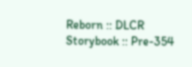Reborn :: DLCR Storybook :: Pre-354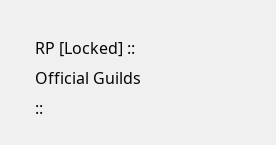RP [Locked] :: Official Guilds ::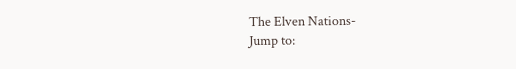The Elven Nations-
Jump to: